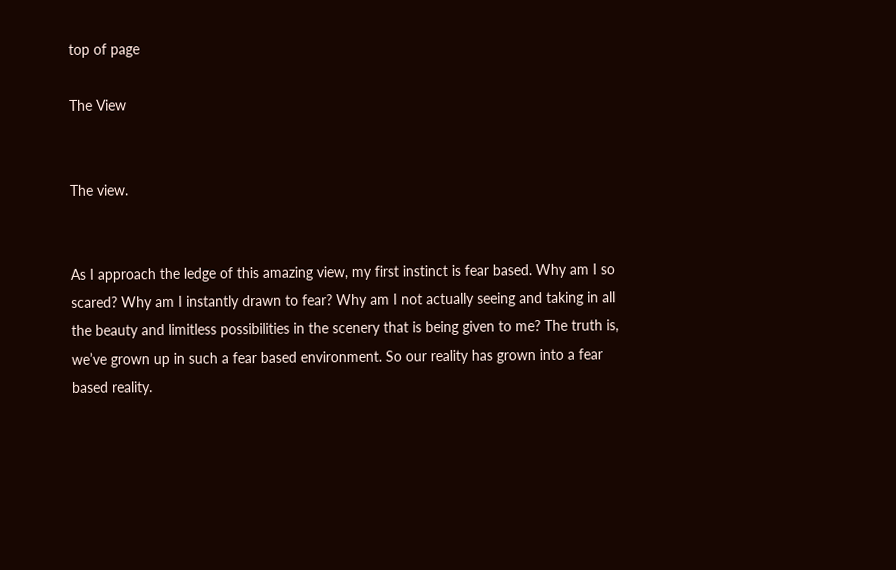top of page

The View


The view.


As I approach the ledge of this amazing view, my first instinct is fear based. Why am I so scared? Why am I instantly drawn to fear? Why am I not actually seeing and taking in all the beauty and limitless possibilities in the scenery that is being given to me? The truth is, we’ve grown up in such a fear based environment. So our reality has grown into a fear based reality.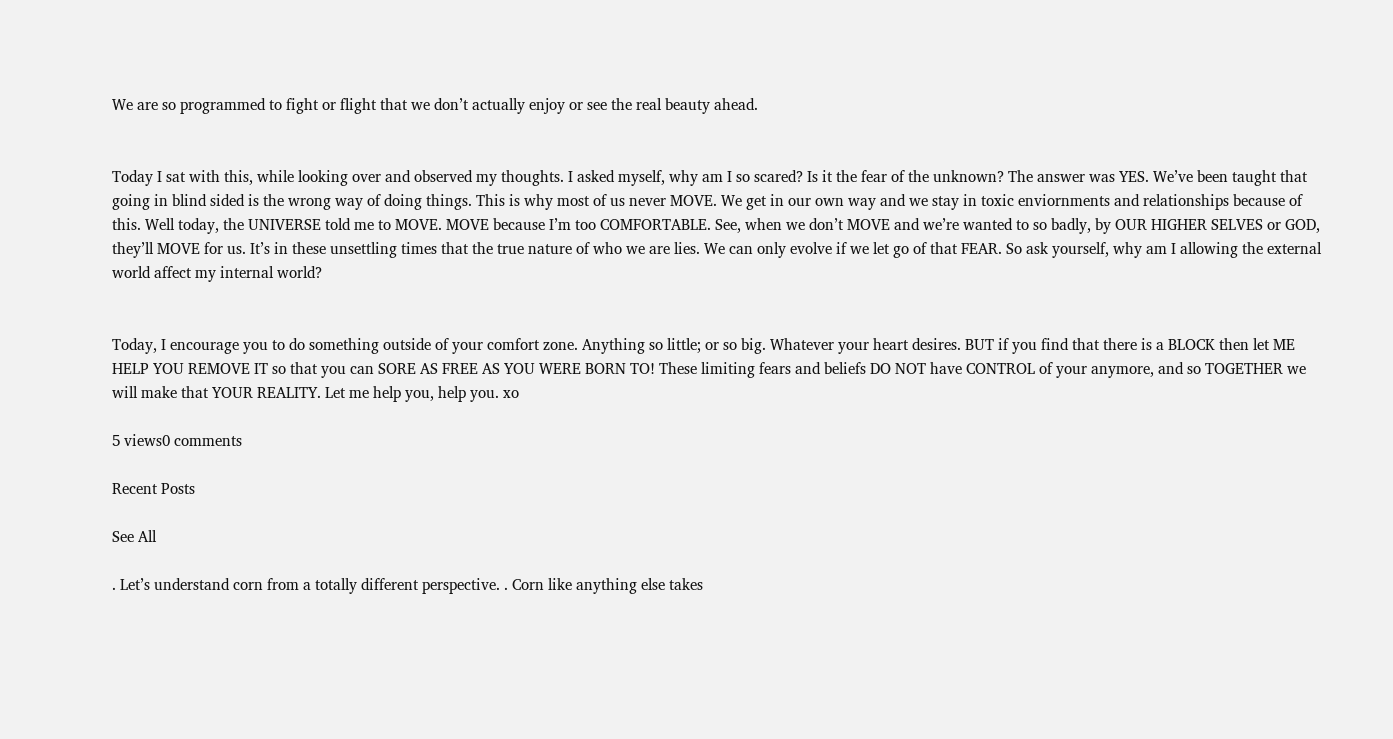We are so programmed to fight or flight that we don’t actually enjoy or see the real beauty ahead.


Today I sat with this, while looking over and observed my thoughts. I asked myself, why am I so scared? Is it the fear of the unknown? The answer was YES. We’ve been taught that going in blind sided is the wrong way of doing things. This is why most of us never MOVE. We get in our own way and we stay in toxic enviornments and relationships because of this. Well today, the UNIVERSE told me to MOVE. MOVE because I’m too COMFORTABLE. See, when we don’t MOVE and we’re wanted to so badly, by OUR HIGHER SELVES or GOD, they’ll MOVE for us. It’s in these unsettling times that the true nature of who we are lies. We can only evolve if we let go of that FEAR. So ask yourself, why am I allowing the external world affect my internal world?


Today, I encourage you to do something outside of your comfort zone. Anything so little; or so big. Whatever your heart desires. BUT if you find that there is a BLOCK then let ME HELP YOU REMOVE IT so that you can SORE AS FREE AS YOU WERE BORN TO! These limiting fears and beliefs DO NOT have CONTROL of your anymore, and so TOGETHER we will make that YOUR REALITY. Let me help you, help you. xo

5 views0 comments

Recent Posts

See All

. Let’s understand corn from a totally different perspective. . Corn like anything else takes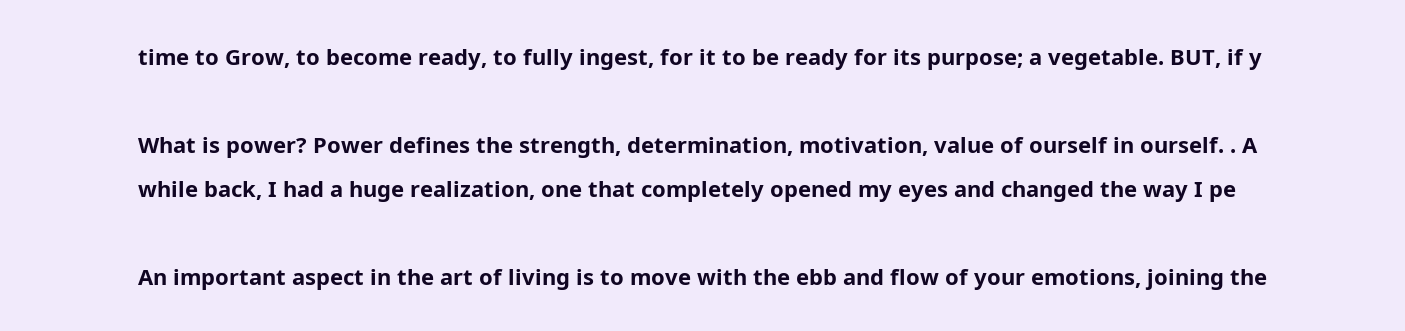time to Grow, to become ready, to fully ingest, for it to be ready for its purpose; a vegetable. BUT, if y

What is power? Power defines the strength, determination, motivation, value of ourself in ourself. . A while back, I had a huge realization, one that completely opened my eyes and changed the way I pe

An important aspect in the art of living is to move with the ebb and flow of your emotions, joining the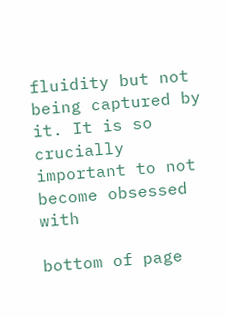fluidity but not being captured by it. It is so crucially important to not become obsessed with

bottom of page